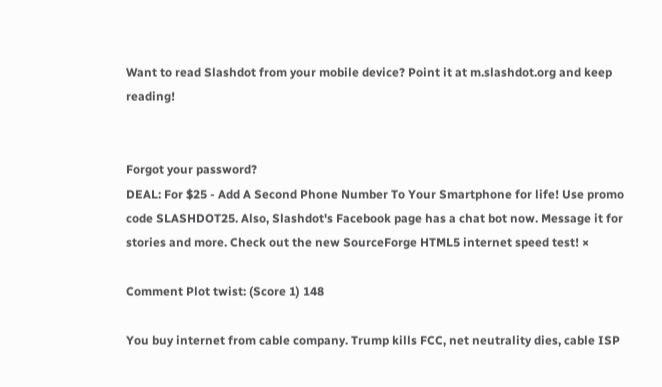Want to read Slashdot from your mobile device? Point it at m.slashdot.org and keep reading!


Forgot your password?
DEAL: For $25 - Add A Second Phone Number To Your Smartphone for life! Use promo code SLASHDOT25. Also, Slashdot's Facebook page has a chat bot now. Message it for stories and more. Check out the new SourceForge HTML5 internet speed test! ×

Comment Plot twist: (Score 1) 148

You buy internet from cable company. Trump kills FCC, net neutrality dies, cable ISP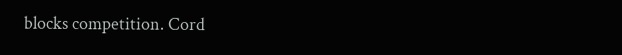blocks competition. Cord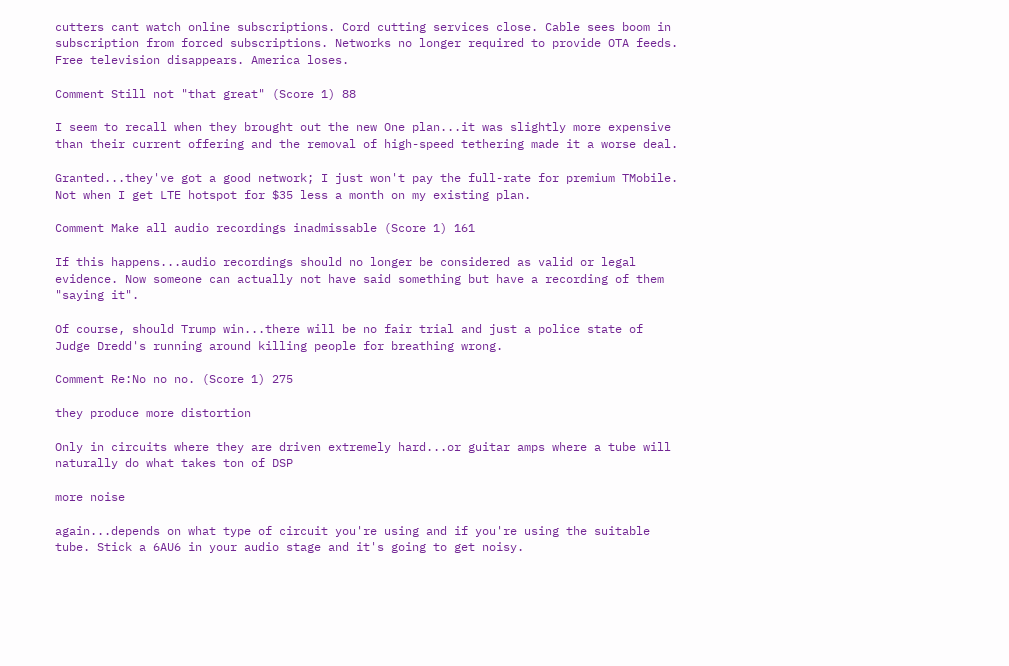cutters cant watch online subscriptions. Cord cutting services close. Cable sees boom in subscription from forced subscriptions. Networks no longer required to provide OTA feeds. Free television disappears. America loses.

Comment Still not "that great" (Score 1) 88

I seem to recall when they brought out the new One plan...it was slightly more expensive than their current offering and the removal of high-speed tethering made it a worse deal.

Granted...they've got a good network; I just won't pay the full-rate for premium TMobile. Not when I get LTE hotspot for $35 less a month on my existing plan.

Comment Make all audio recordings inadmissable (Score 1) 161

If this happens...audio recordings should no longer be considered as valid or legal evidence. Now someone can actually not have said something but have a recording of them "saying it".

Of course, should Trump win...there will be no fair trial and just a police state of Judge Dredd's running around killing people for breathing wrong.

Comment Re:No no no. (Score 1) 275

they produce more distortion

Only in circuits where they are driven extremely hard...or guitar amps where a tube will naturally do what takes ton of DSP

more noise

again...depends on what type of circuit you're using and if you're using the suitable tube. Stick a 6AU6 in your audio stage and it's going to get noisy.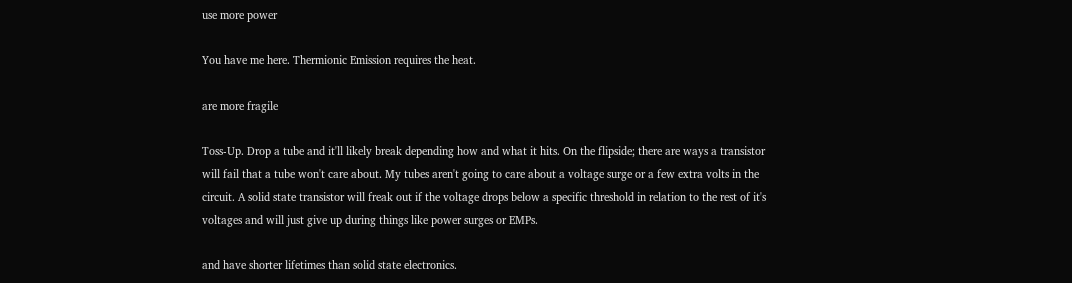use more power

You have me here. Thermionic Emission requires the heat.

are more fragile

Toss-Up. Drop a tube and it'll likely break depending how and what it hits. On the flipside; there are ways a transistor will fail that a tube won't care about. My tubes aren't going to care about a voltage surge or a few extra volts in the circuit. A solid state transistor will freak out if the voltage drops below a specific threshold in relation to the rest of it's voltages and will just give up during things like power surges or EMPs.

and have shorter lifetimes than solid state electronics.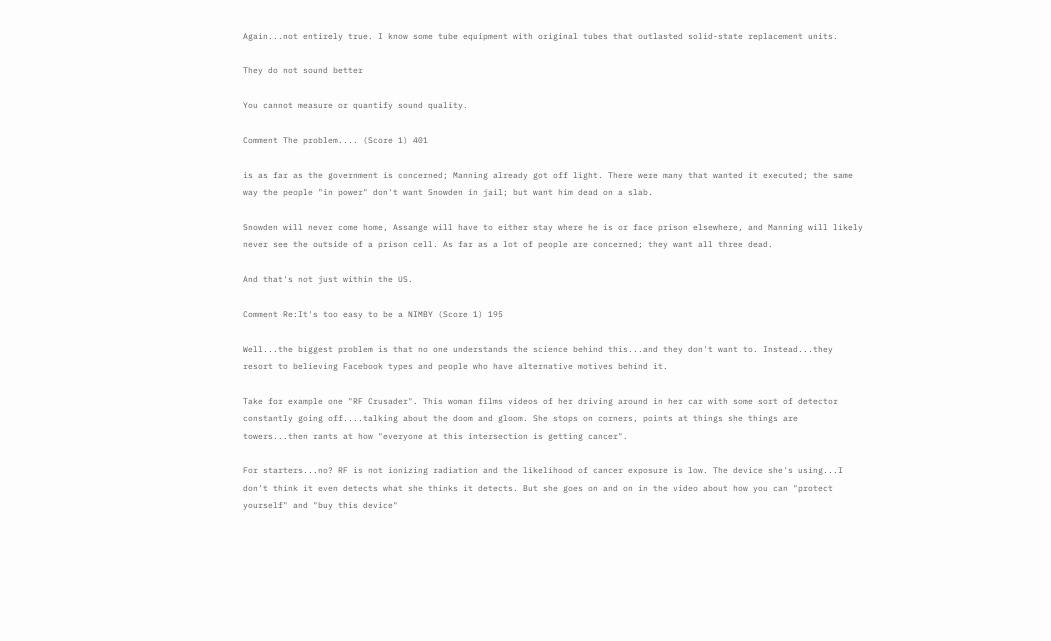Again...not entirely true. I know some tube equipment with original tubes that outlasted solid-state replacement units.

They do not sound better

You cannot measure or quantify sound quality.

Comment The problem.... (Score 1) 401

is as far as the government is concerned; Manning already got off light. There were many that wanted it executed; the same way the people "in power" don't want Snowden in jail; but want him dead on a slab.

Snowden will never come home, Assange will have to either stay where he is or face prison elsewhere, and Manning will likely never see the outside of a prison cell. As far as a lot of people are concerned; they want all three dead.

And that's not just within the US.

Comment Re:It's too easy to be a NIMBY (Score 1) 195

Well...the biggest problem is that no one understands the science behind this...and they don't want to. Instead...they resort to believing Facebook types and people who have alternative motives behind it.

Take for example one "RF Crusader". This woman films videos of her driving around in her car with some sort of detector constantly going off....talking about the doom and gloom. She stops on corners, points at things she things are towers...then rants at how "everyone at this intersection is getting cancer".

For starters...no? RF is not ionizing radiation and the likelihood of cancer exposure is low. The device she's using...I don't think it even detects what she thinks it detects. But she goes on and on in the video about how you can "protect yourself" and "buy this device"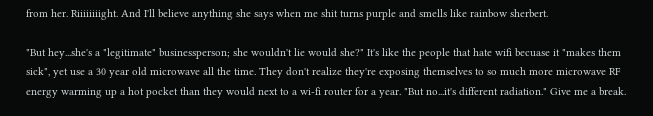from her. Riiiiiiiight. And I'll believe anything she says when me shit turns purple and smells like rainbow sherbert.

"But hey...she's a "legitimate" businessperson; she wouldn't lie would she?" It's like the people that hate wifi becuase it "makes them sick", yet use a 30 year old microwave all the time. They don't realize they're exposing themselves to so much more microwave RF energy warming up a hot pocket than they would next to a wi-fi router for a year. "But no...it's different radiation." Give me a break.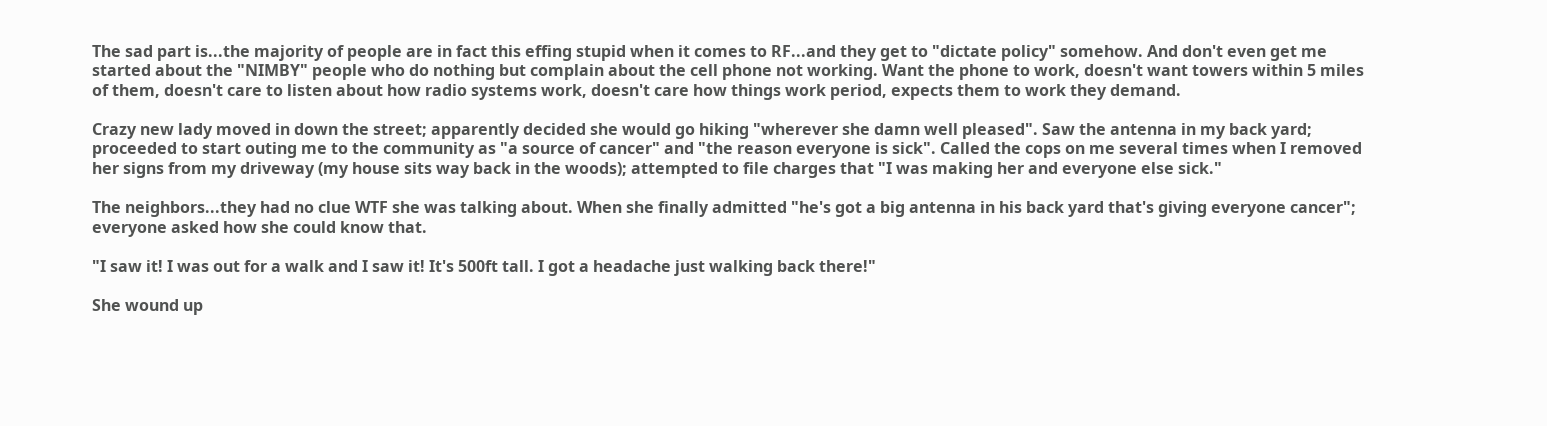The sad part is...the majority of people are in fact this effing stupid when it comes to RF...and they get to "dictate policy" somehow. And don't even get me started about the "NIMBY" people who do nothing but complain about the cell phone not working. Want the phone to work, doesn't want towers within 5 miles of them, doesn't care to listen about how radio systems work, doesn't care how things work period, expects them to work they demand.

Crazy new lady moved in down the street; apparently decided she would go hiking "wherever she damn well pleased". Saw the antenna in my back yard; proceeded to start outing me to the community as "a source of cancer" and "the reason everyone is sick". Called the cops on me several times when I removed her signs from my driveway (my house sits way back in the woods); attempted to file charges that "I was making her and everyone else sick."

The neighbors...they had no clue WTF she was talking about. When she finally admitted "he's got a big antenna in his back yard that's giving everyone cancer"; everyone asked how she could know that.

"I saw it! I was out for a walk and I saw it! It's 500ft tall. I got a headache just walking back there!"

She wound up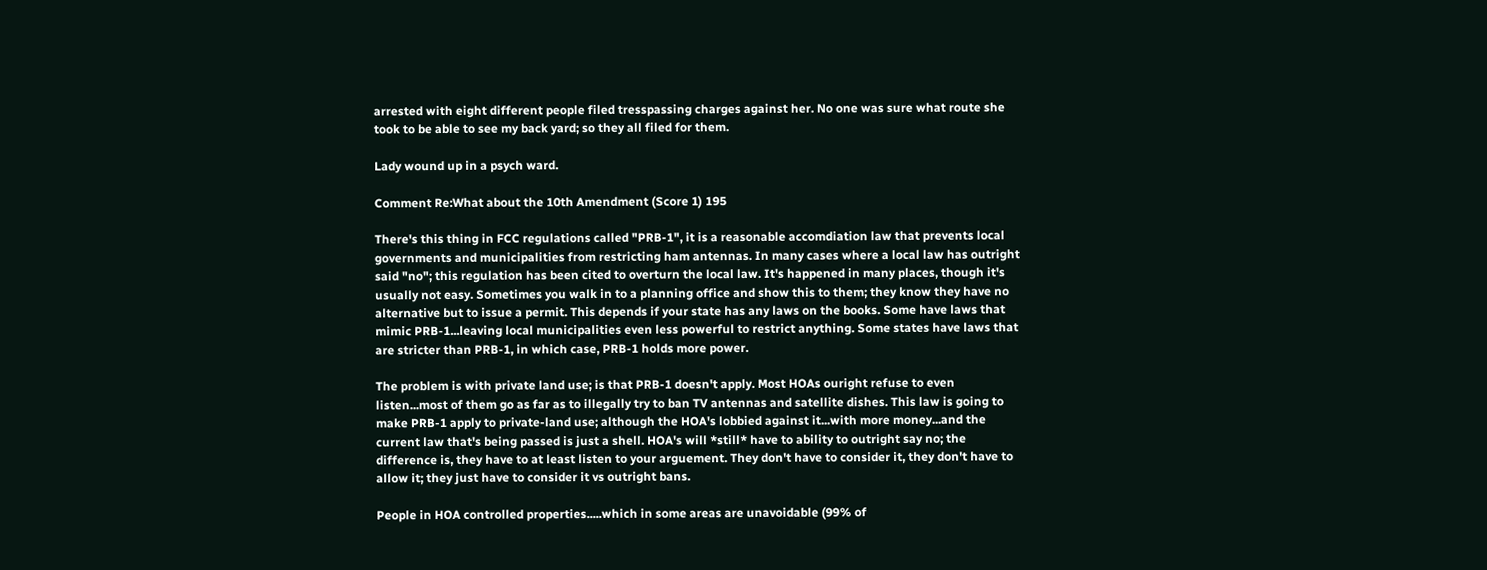arrested with eight different people filed tresspassing charges against her. No one was sure what route she took to be able to see my back yard; so they all filed for them.

Lady wound up in a psych ward.

Comment Re:What about the 10th Amendment (Score 1) 195

There's this thing in FCC regulations called "PRB-1", it is a reasonable accomdiation law that prevents local governments and municipalities from restricting ham antennas. In many cases where a local law has outright said "no"; this regulation has been cited to overturn the local law. It's happened in many places, though it's usually not easy. Sometimes you walk in to a planning office and show this to them; they know they have no alternative but to issue a permit. This depends if your state has any laws on the books. Some have laws that mimic PRB-1...leaving local municipalities even less powerful to restrict anything. Some states have laws that are stricter than PRB-1, in which case, PRB-1 holds more power.

The problem is with private land use; is that PRB-1 doesn't apply. Most HOAs ouright refuse to even listen...most of them go as far as to illegally try to ban TV antennas and satellite dishes. This law is going to make PRB-1 apply to private-land use; although the HOA's lobbied against it...with more money...and the current law that's being passed is just a shell. HOA's will *still* have to ability to outright say no; the difference is, they have to at least listen to your arguement. They don't have to consider it, they don't have to allow it; they just have to consider it vs outright bans.

People in HOA controlled properties.....which in some areas are unavoidable (99% of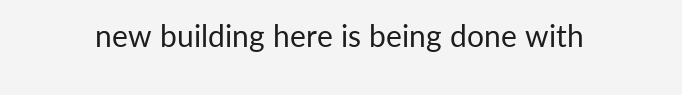new building here is being done with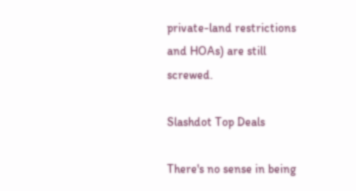private-land restrictions and HOAs) are still screwed.

Slashdot Top Deals

There's no sense in being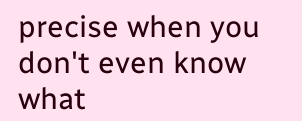precise when you don't even know what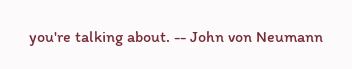you're talking about. -- John von Neumann